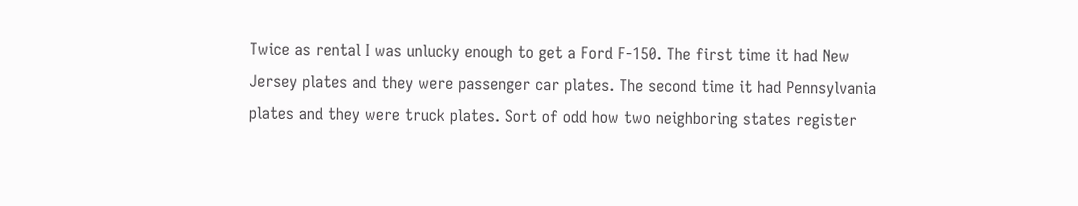Twice as rental I was unlucky enough to get a Ford F-150. The first time it had New Jersey plates and they were passenger car plates. The second time it had Pennsylvania plates and they were truck plates. Sort of odd how two neighboring states register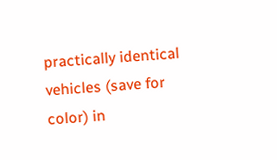practically identical vehicles (save for color) in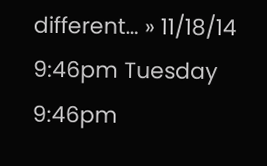different… » 11/18/14 9:46pm Tuesday 9:46pm